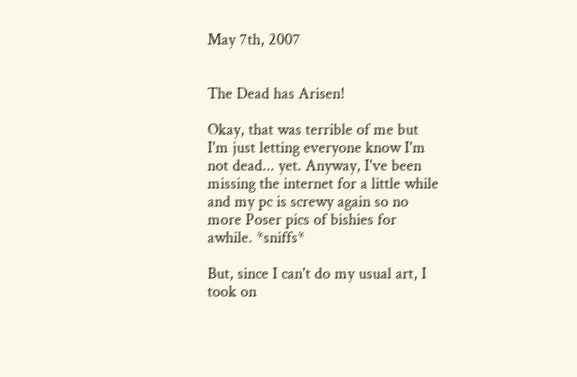May 7th, 2007


The Dead has Arisen!

Okay, that was terrible of me but I'm just letting everyone know I'm not dead... yet. Anyway, I've been missing the internet for a little while and my pc is screwy again so no more Poser pics of bishies for awhile. *sniffs*

But, since I can't do my usual art, I took on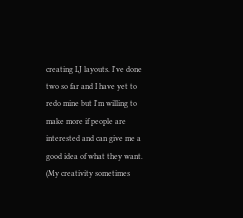creating LJ layouts. I've done two so far and I have yet to redo mine but I'm willing to make more if people are interested and can give me a good idea of what they want. (My creativity sometimes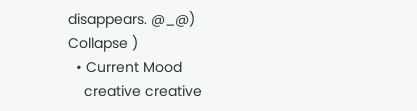disappears. @_@)
Collapse )
  • Current Mood
    creative creative